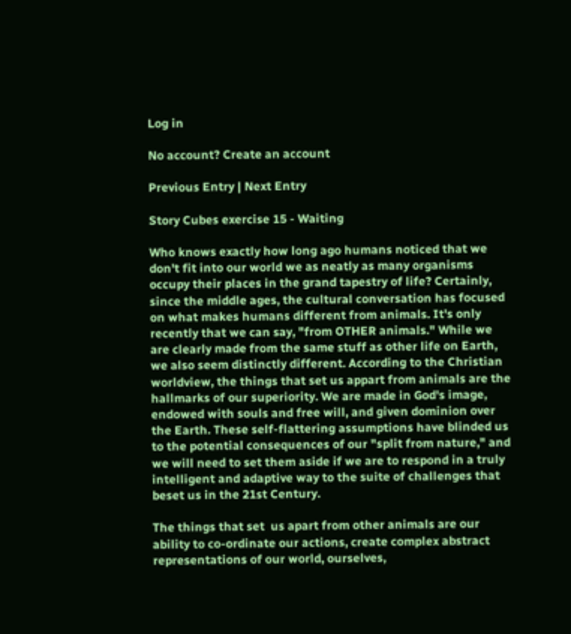Log in

No account? Create an account

Previous Entry | Next Entry

Story Cubes exercise 15 - Waiting

Who knows exactly how long ago humans noticed that we don't fit into our world we as neatly as many organisms occupy their places in the grand tapestry of life? Certainly, since the middle ages, the cultural conversation has focused on what makes humans different from animals. It's only recently that we can say, "from OTHER animals." While we are clearly made from the same stuff as other life on Earth, we also seem distinctly different. According to the Christian worldview, the things that set us appart from animals are the hallmarks of our superiority. We are made in God's image, endowed with souls and free will, and given dominion over the Earth. These self-flattering assumptions have blinded us to the potential consequences of our "split from nature," and we will need to set them aside if we are to respond in a truly intelligent and adaptive way to the suite of challenges that beset us in the 21st Century.

The things that set  us apart from other animals are our ability to co-ordinate our actions, create complex abstract representations of our world, ourselves,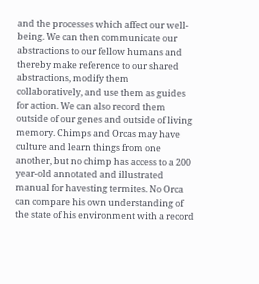and the processes which affect our well-being. We can then communicate our abstractions to our fellow humans and thereby make reference to our shared abstractions, modify them collaboratively, and use them as guides for action. We can also record them outside of our genes and outside of living memory. Chimps and Orcas may have culture and learn things from one another, but no chimp has access to a 200 year-old annotated and illustrated manual for havesting termites. No Orca can compare his own understanding of the state of his environment with a record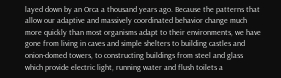layed down by an Orca a thousand years ago. Because the patterns that allow our adaptive and massively coordinated behavior change much more quickly than most organisms adapt to their environments, we have gone from living in caves and simple shelters to building castles and onion-domed towers, to constructing buildings from steel and glass which provide electric light, running water and flush toilets a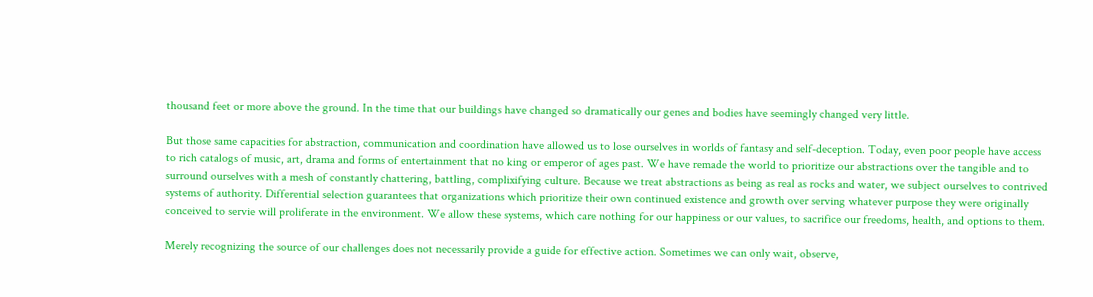thousand feet or more above the ground. In the time that our buildings have changed so dramatically our genes and bodies have seemingly changed very little.

But those same capacities for abstraction, communication and coordination have allowed us to lose ourselves in worlds of fantasy and self-deception. Today, even poor people have access to rich catalogs of music, art, drama and forms of entertainment that no king or emperor of ages past. We have remade the world to prioritize our abstractions over the tangible and to surround ourselves with a mesh of constantly chattering, battling, complixifying culture. Because we treat abstractions as being as real as rocks and water, we subject ourselves to contrived systems of authority. Differential selection guarantees that organizations which prioritize their own continued existence and growth over serving whatever purpose they were originally conceived to servie will proliferate in the environment. We allow these systems, which care nothing for our happiness or our values, to sacrifice our freedoms, health, and options to them.

Merely recognizing the source of our challenges does not necessarily provide a guide for effective action. Sometimes we can only wait, observe,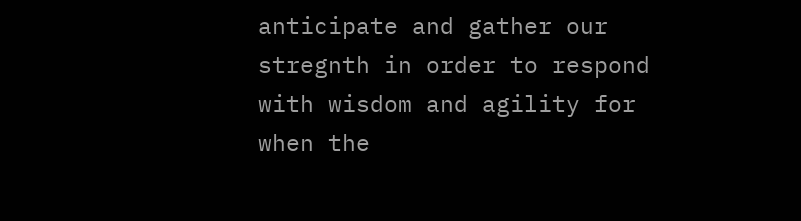anticipate and gather our stregnth in order to respond with wisdom and agility for when the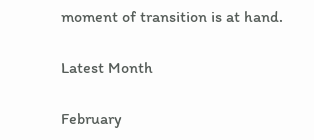moment of transition is at hand.

Latest Month

February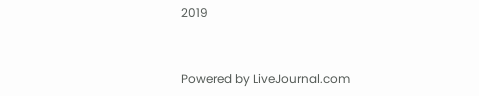2019


Powered by LiveJournal.com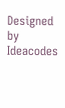Designed by Ideacodes